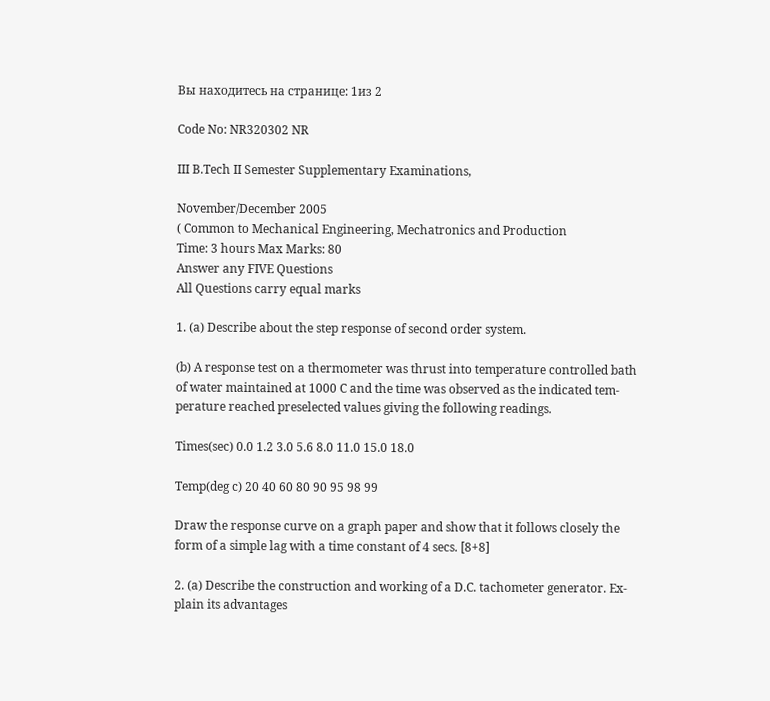Вы находитесь на странице: 1из 2

Code No: NR320302 NR

III B.Tech II Semester Supplementary Examinations,

November/December 2005
( Common to Mechanical Engineering, Mechatronics and Production
Time: 3 hours Max Marks: 80
Answer any FIVE Questions
All Questions carry equal marks

1. (a) Describe about the step response of second order system.

(b) A response test on a thermometer was thrust into temperature controlled bath
of water maintained at 1000 C and the time was observed as the indicated tem-
perature reached preselected values giving the following readings.

Times(sec) 0.0 1.2 3.0 5.6 8.0 11.0 15.0 18.0

Temp(deg c) 20 40 60 80 90 95 98 99

Draw the response curve on a graph paper and show that it follows closely the
form of a simple lag with a time constant of 4 secs. [8+8]

2. (a) Describe the construction and working of a D.C. tachometer generator. Ex-
plain its advantages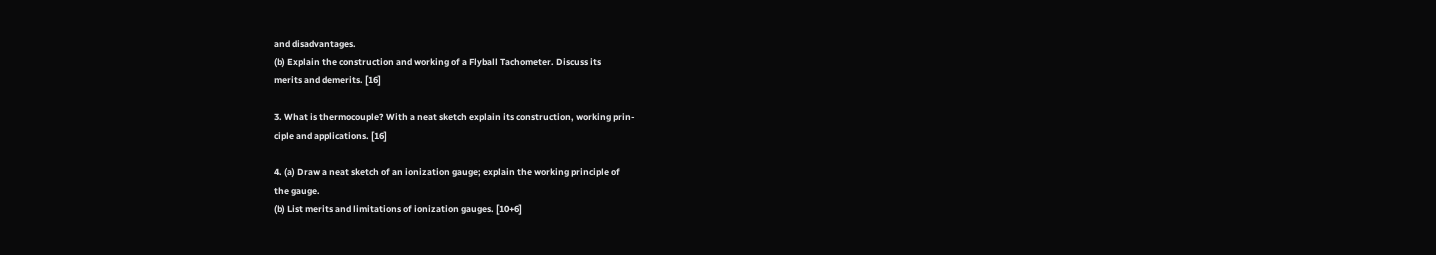and disadvantages.
(b) Explain the construction and working of a Flyball Tachometer. Discuss its
merits and demerits. [16]

3. What is thermocouple? With a neat sketch explain its construction, working prin-
ciple and applications. [16]

4. (a) Draw a neat sketch of an ionization gauge; explain the working principle of
the gauge.
(b) List merits and limitations of ionization gauges. [10+6]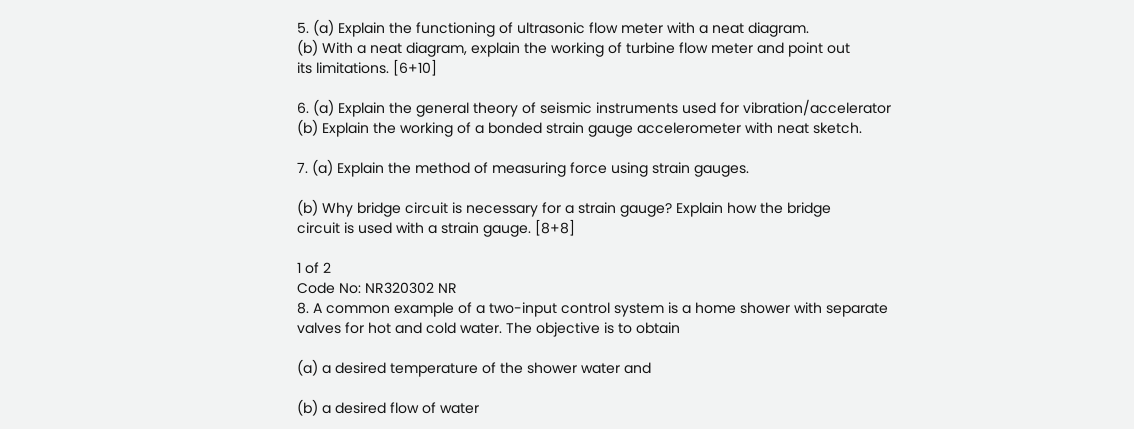5. (a) Explain the functioning of ultrasonic flow meter with a neat diagram.
(b) With a neat diagram, explain the working of turbine flow meter and point out
its limitations. [6+10]

6. (a) Explain the general theory of seismic instruments used for vibration/accelerator
(b) Explain the working of a bonded strain gauge accelerometer with neat sketch.

7. (a) Explain the method of measuring force using strain gauges.

(b) Why bridge circuit is necessary for a strain gauge? Explain how the bridge
circuit is used with a strain gauge. [8+8]

1 of 2
Code No: NR320302 NR
8. A common example of a two-input control system is a home shower with separate
valves for hot and cold water. The objective is to obtain

(a) a desired temperature of the shower water and

(b) a desired flow of water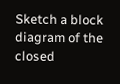Sketch a block diagram of the closed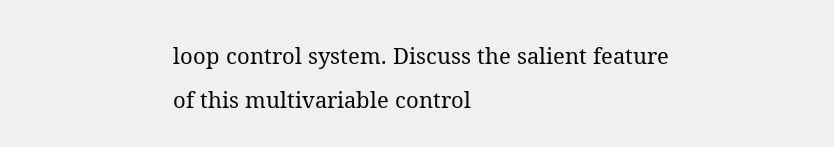loop control system. Discuss the salient feature
of this multivariable control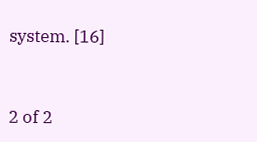system. [16]


2 of 2